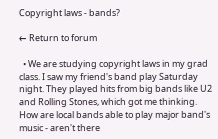Copyright laws - bands?

← Return to forum

  • We are studying copyright laws in my grad class. I saw my friend's band play Saturday night. They played hits from big bands like U2 and Rolling Stones, which got me thinking. How are local bands able to play major band's music - aren't there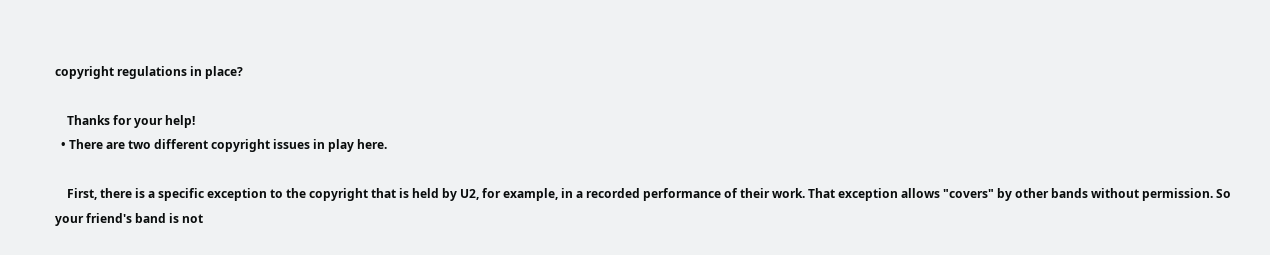copyright regulations in place?

    Thanks for your help!
  • There are two different copyright issues in play here.

    First, there is a specific exception to the copyright that is held by U2, for example, in a recorded performance of their work. That exception allows "covers" by other bands without permission. So your friend's band is not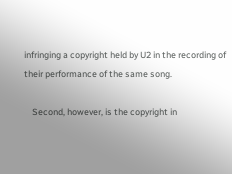infringing a copyright held by U2 in the recording of their performance of the same song.

    Second, however, is the copyright in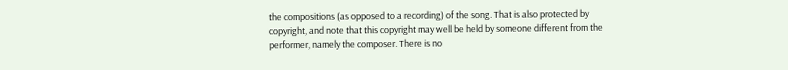the compositions (as opposed to a recording) of the song. That is also protected by copyright, and note that this copyright may well be held by someone different from the performer, namely the composer. There is no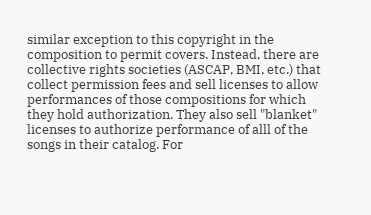similar exception to this copyright in the composition to permit covers. Instead, there are collective rights societies (ASCAP, BMI, etc.) that collect permission fees and sell licenses to allow performances of those compositions for which they hold authorization. They also sell "blanket" licenses to authorize performance of alll of the songs in their catalog. For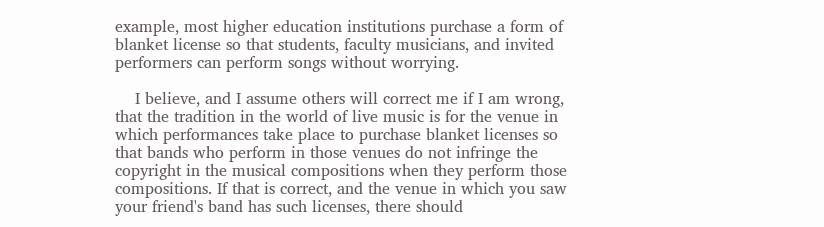example, most higher education institutions purchase a form of blanket license so that students, faculty musicians, and invited performers can perform songs without worrying.

    I believe, and I assume others will correct me if I am wrong, that the tradition in the world of live music is for the venue in which performances take place to purchase blanket licenses so that bands who perform in those venues do not infringe the copyright in the musical compositions when they perform those compositions. If that is correct, and the venue in which you saw your friend's band has such licenses, there should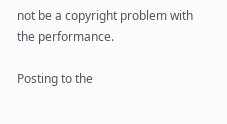not be a copyright problem with the performance.

Posting to the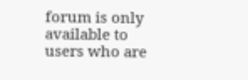forum is only available to users who are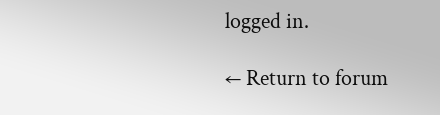logged in.

← Return to forum